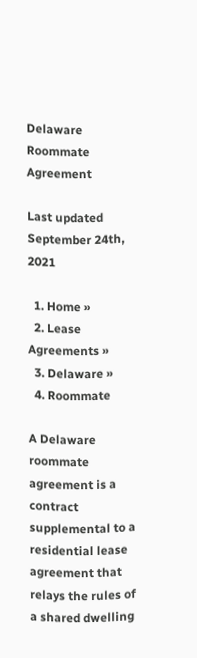Delaware Roommate Agreement

Last updated September 24th, 2021

  1. Home »
  2. Lease Agreements »
  3. Delaware »
  4. Roommate

A Delaware roommate agreement is a contract supplemental to a residential lease agreement that relays the rules of a shared dwelling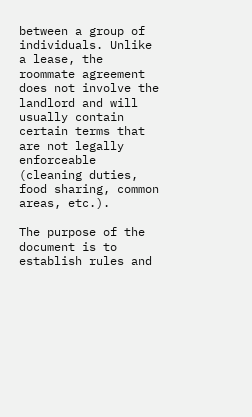between a group of individuals. Unlike a lease, the roommate agreement does not involve the landlord and will usually contain certain terms that are not legally enforceable (cleaning duties, food sharing, common areas, etc.).

The purpose of the document is to establish rules and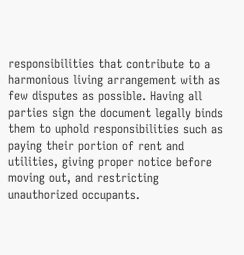responsibilities that contribute to a harmonious living arrangement with as few disputes as possible. Having all parties sign the document legally binds them to uphold responsibilities such as paying their portion of rent and utilities, giving proper notice before moving out, and restricting unauthorized occupants.